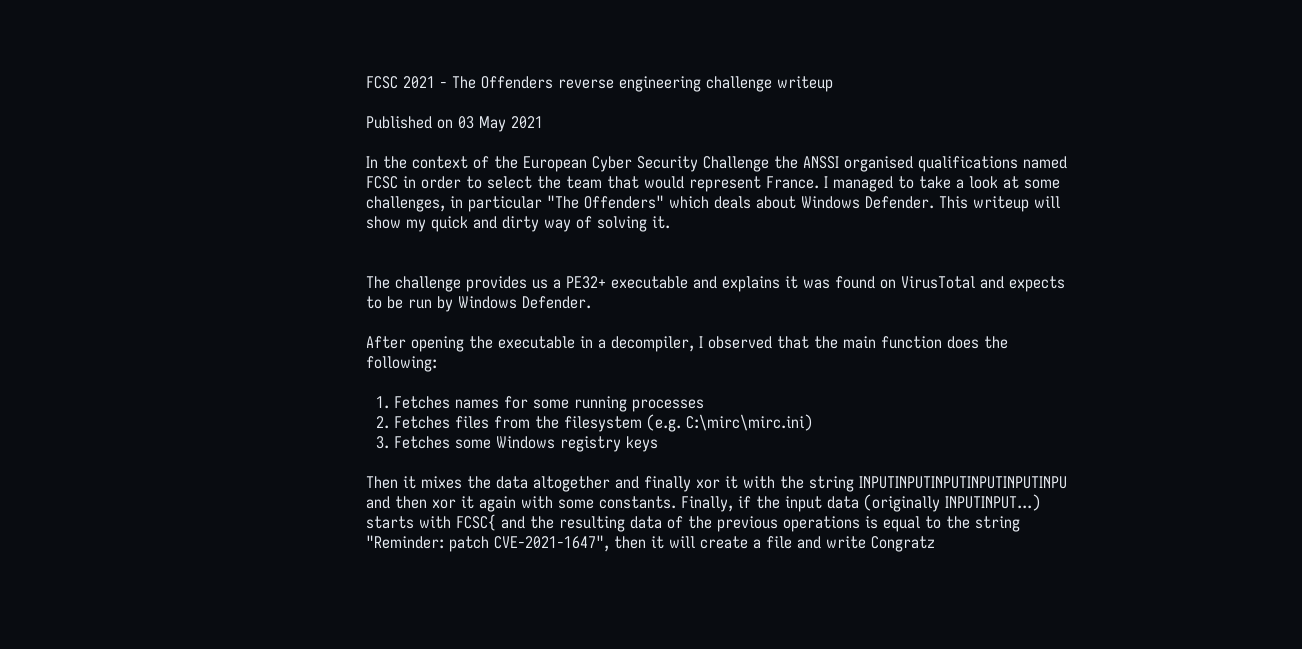FCSC 2021 - The Offenders reverse engineering challenge writeup

Published on 03 May 2021

In the context of the European Cyber Security Challenge the ANSSI organised qualifications named FCSC in order to select the team that would represent France. I managed to take a look at some challenges, in particular "The Offenders" which deals about Windows Defender. This writeup will show my quick and dirty way of solving it.


The challenge provides us a PE32+ executable and explains it was found on VirusTotal and expects to be run by Windows Defender.

After opening the executable in a decompiler, I observed that the main function does the following:

  1. Fetches names for some running processes
  2. Fetches files from the filesystem (e.g. C:\mirc\mirc.ini)
  3. Fetches some Windows registry keys

Then it mixes the data altogether and finally xor it with the string INPUTINPUTINPUTINPUTINPUTINPU and then xor it again with some constants. Finally, if the input data (originally INPUTINPUT...) starts with FCSC{ and the resulting data of the previous operations is equal to the string "Reminder: patch CVE-2021-1647", then it will create a file and write Congratz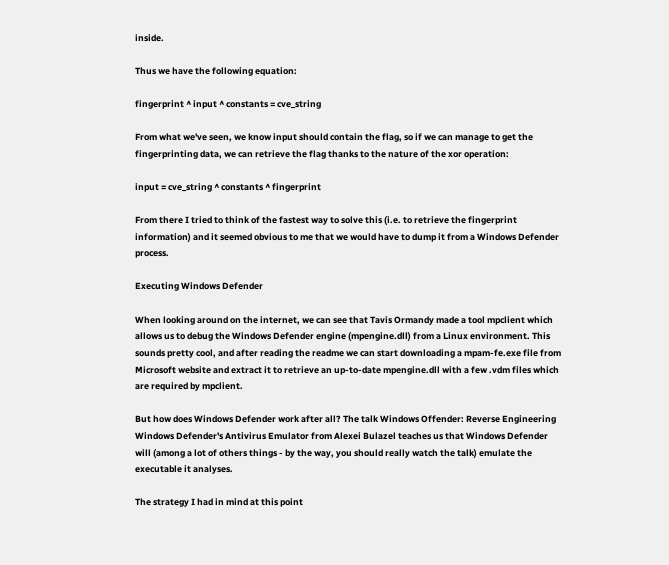inside.

Thus we have the following equation:

fingerprint ^ input ^ constants = cve_string

From what we've seen, we know input should contain the flag, so if we can manage to get the fingerprinting data, we can retrieve the flag thanks to the nature of the xor operation:

input = cve_string ^ constants ^ fingerprint

From there I tried to think of the fastest way to solve this (i.e. to retrieve the fingerprint information) and it seemed obvious to me that we would have to dump it from a Windows Defender process.

Executing Windows Defender

When looking around on the internet, we can see that Tavis Ormandy made a tool mpclient which allows us to debug the Windows Defender engine (mpengine.dll) from a Linux environment. This sounds pretty cool, and after reading the readme we can start downloading a mpam-fe.exe file from Microsoft website and extract it to retrieve an up-to-date mpengine.dll with a few .vdm files which are required by mpclient.

But how does Windows Defender work after all? The talk Windows Offender: Reverse Engineering Windows Defender's Antivirus Emulator from Alexei Bulazel teaches us that Windows Defender will (among a lot of others things - by the way, you should really watch the talk) emulate the executable it analyses.

The strategy I had in mind at this point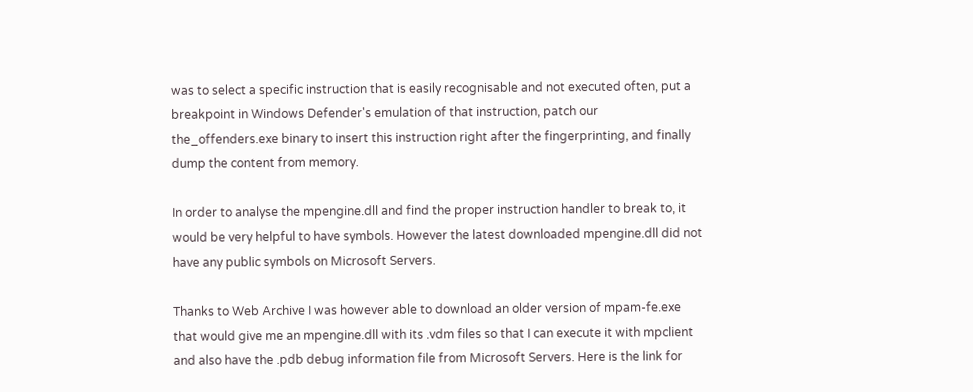was to select a specific instruction that is easily recognisable and not executed often, put a breakpoint in Windows Defender's emulation of that instruction, patch our the_offenders.exe binary to insert this instruction right after the fingerprinting, and finally dump the content from memory.

In order to analyse the mpengine.dll and find the proper instruction handler to break to, it would be very helpful to have symbols. However the latest downloaded mpengine.dll did not have any public symbols on Microsoft Servers.

Thanks to Web Archive I was however able to download an older version of mpam-fe.exe that would give me an mpengine.dll with its .vdm files so that I can execute it with mpclient and also have the .pdb debug information file from Microsoft Servers. Here is the link for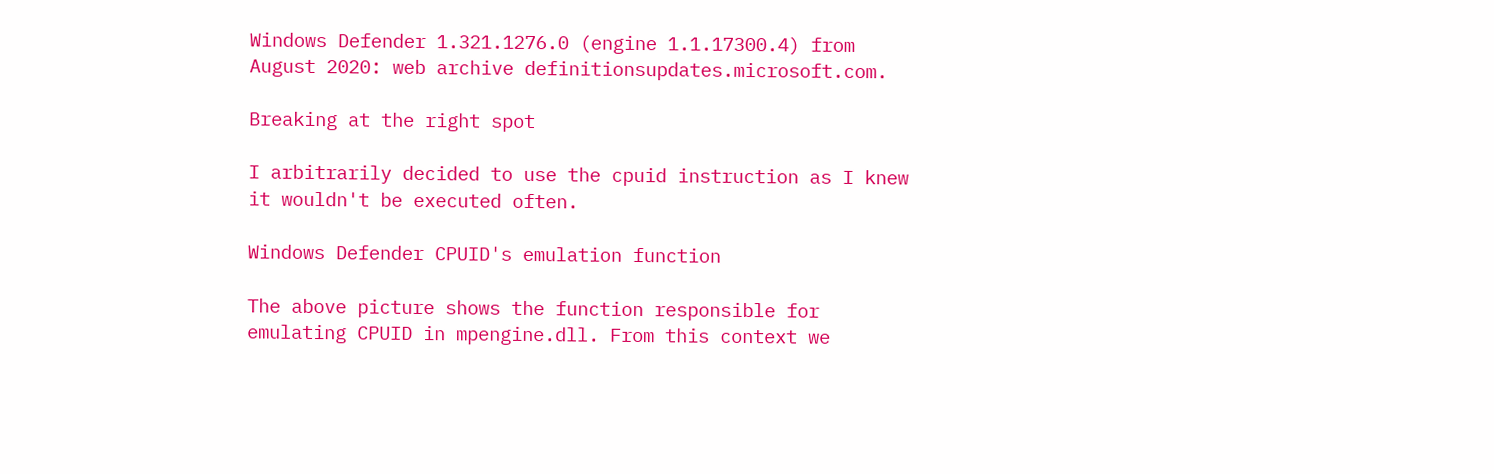Windows Defender 1.321.1276.0 (engine 1.1.17300.4) from August 2020: web archive definitionsupdates.microsoft.com.

Breaking at the right spot

I arbitrarily decided to use the cpuid instruction as I knew it wouldn't be executed often.

Windows Defender CPUID's emulation function

The above picture shows the function responsible for emulating CPUID in mpengine.dll. From this context we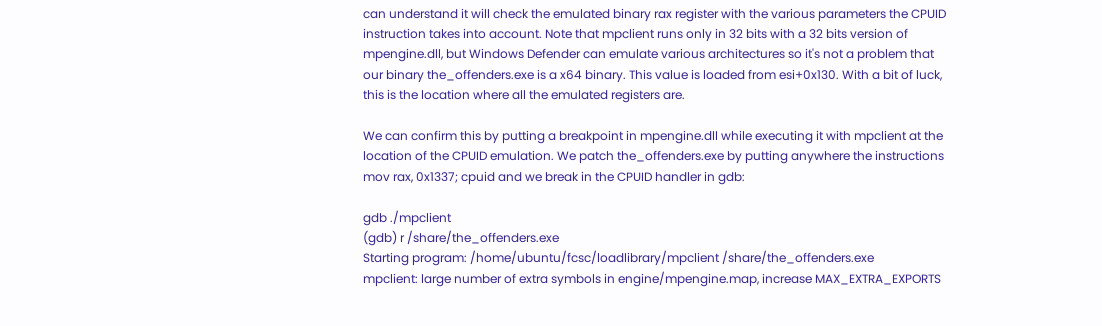can understand it will check the emulated binary rax register with the various parameters the CPUID instruction takes into account. Note that mpclient runs only in 32 bits with a 32 bits version of mpengine.dll, but Windows Defender can emulate various architectures so it's not a problem that our binary the_offenders.exe is a x64 binary. This value is loaded from esi+0x130. With a bit of luck, this is the location where all the emulated registers are.

We can confirm this by putting a breakpoint in mpengine.dll while executing it with mpclient at the location of the CPUID emulation. We patch the_offenders.exe by putting anywhere the instructions mov rax, 0x1337; cpuid and we break in the CPUID handler in gdb:

gdb ./mpclient
(gdb) r /share/the_offenders.exe
Starting program: /home/ubuntu/fcsc/loadlibrary/mpclient /share/the_offenders.exe
mpclient: large number of extra symbols in engine/mpengine.map, increase MAX_EXTRA_EXPORTS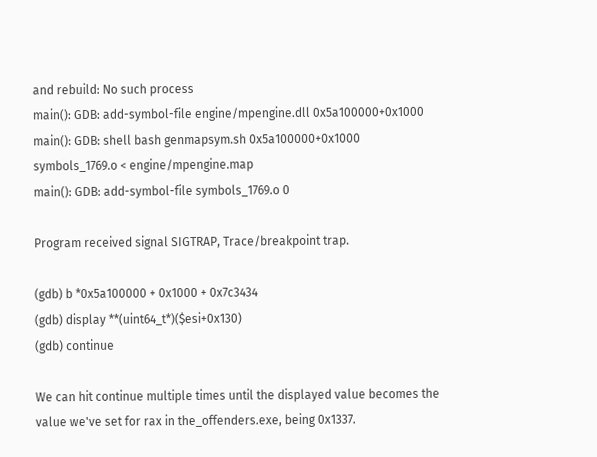and rebuild: No such process
main(): GDB: add-symbol-file engine/mpengine.dll 0x5a100000+0x1000
main(): GDB: shell bash genmapsym.sh 0x5a100000+0x1000 symbols_1769.o < engine/mpengine.map
main(): GDB: add-symbol-file symbols_1769.o 0

Program received signal SIGTRAP, Trace/breakpoint trap.

(gdb) b *0x5a100000 + 0x1000 + 0x7c3434
(gdb) display **(uint64_t*)($esi+0x130)
(gdb) continue

We can hit continue multiple times until the displayed value becomes the value we've set for rax in the_offenders.exe, being 0x1337.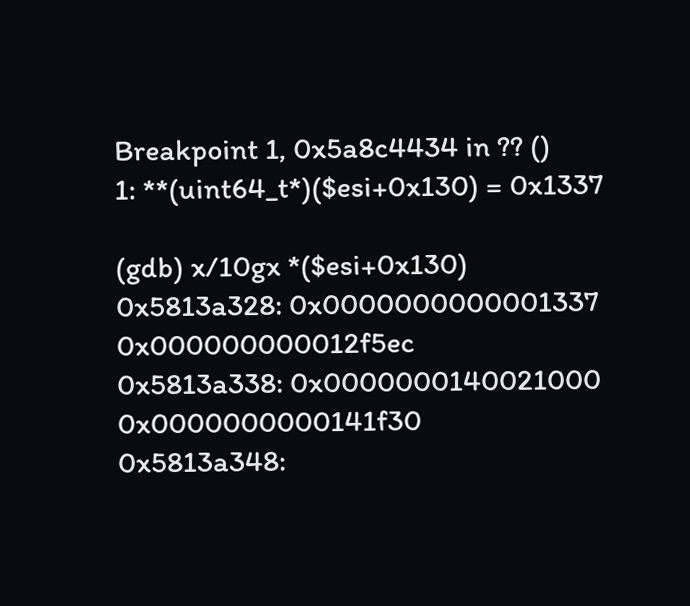Breakpoint 1, 0x5a8c4434 in ?? ()
1: **(uint64_t*)($esi+0x130) = 0x1337

(gdb) x/10gx *($esi+0x130)
0x5813a328: 0x0000000000001337  0x000000000012f5ec
0x5813a338: 0x0000000140021000  0x0000000000141f30
0x5813a348: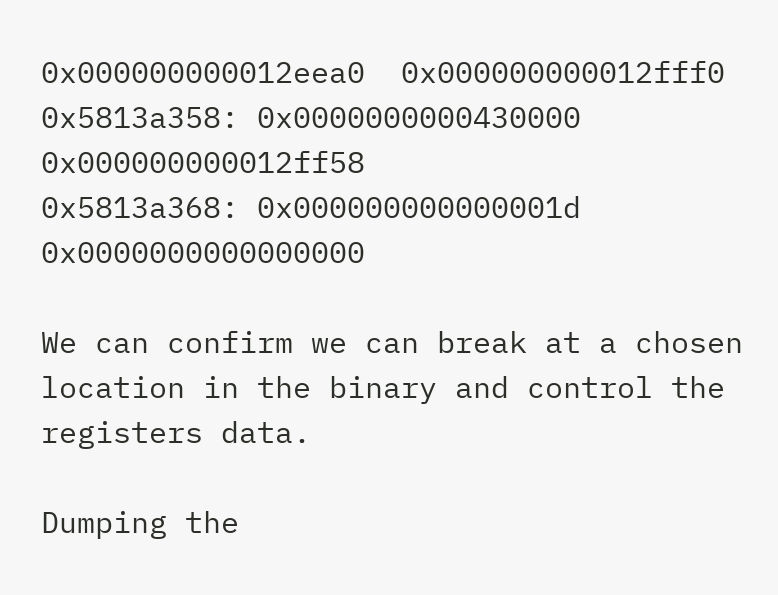0x000000000012eea0  0x000000000012fff0
0x5813a358: 0x0000000000430000  0x000000000012ff58
0x5813a368: 0x000000000000001d  0x0000000000000000

We can confirm we can break at a chosen location in the binary and control the registers data.

Dumping the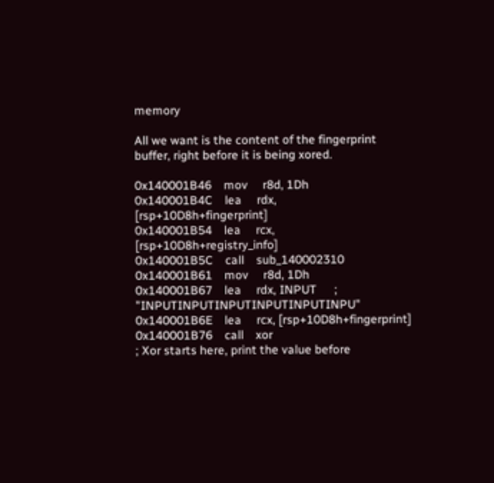memory

All we want is the content of the fingerprint buffer, right before it is being xored.

0x140001B46    mov     r8d, 1Dh
0x140001B4C    lea     rdx, [rsp+10D8h+fingerprint]
0x140001B54    lea     rcx, [rsp+10D8h+registry_info]
0x140001B5C    call    sub_140002310
0x140001B61    mov     r8d, 1Dh
0x140001B67    lea     rdx, INPUT      ; "INPUTINPUTINPUTINPUTINPUTINPU"
0x140001B6E    lea     rcx, [rsp+10D8h+fingerprint]
0x140001B76    call    xor                                               ; Xor starts here, print the value before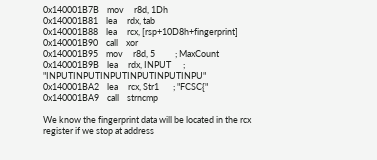0x140001B7B    mov     r8d, 1Dh
0x140001B81    lea     rdx, tab
0x140001B88    lea     rcx, [rsp+10D8h+fingerprint]
0x140001B90    call    xor
0x140001B95    mov     r8d, 5          ; MaxCount
0x140001B9B    lea     rdx, INPUT      ; "INPUTINPUTINPUTINPUTINPUTINPU"
0x140001BA2    lea     rcx, Str1       ; "FCSC{"
0x140001BA9    call    strncmp

We know the fingerprint data will be located in the rcx register if we stop at address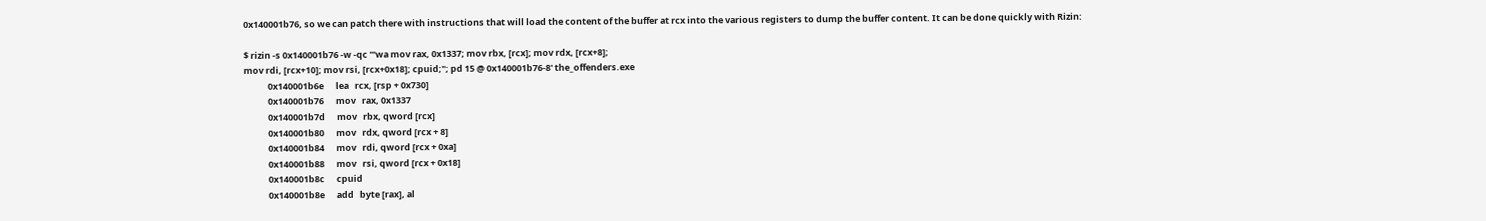0x140001b76, so we can patch there with instructions that will load the content of the buffer at rcx into the various registers to dump the buffer content. It can be done quickly with Rizin:

$ rizin -s 0x140001b76 -w -qc '"wa mov rax, 0x1337; mov rbx, [rcx]; mov rdx, [rcx+8];
mov rdi, [rcx+10]; mov rsi, [rcx+0x18]; cpuid;"; pd 15 @ 0x140001b76-8' the_offenders.exe
            0x140001b6e      lea   rcx, [rsp + 0x730]
            0x140001b76      mov   rax, 0x1337
            0x140001b7d      mov   rbx, qword [rcx]
            0x140001b80      mov   rdx, qword [rcx + 8]
            0x140001b84      mov   rdi, qword [rcx + 0xa]
            0x140001b88      mov   rsi, qword [rcx + 0x18]
            0x140001b8c      cpuid
            0x140001b8e      add   byte [rax], al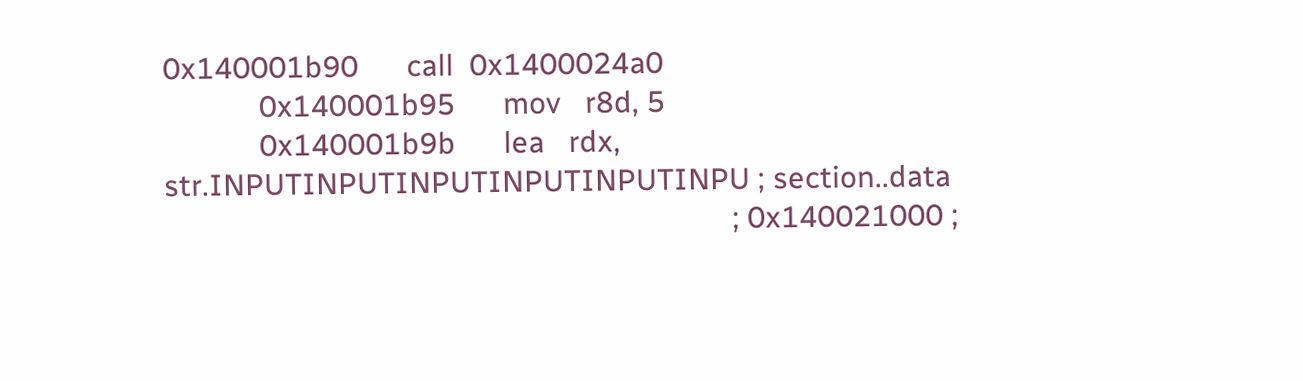0x140001b90      call  0x1400024a0
            0x140001b95      mov   r8d, 5
            0x140001b9b      lea   rdx, str.INPUTINPUTINPUTINPUTINPUTINPU ; section..data
                                                                       ; 0x140021000 ;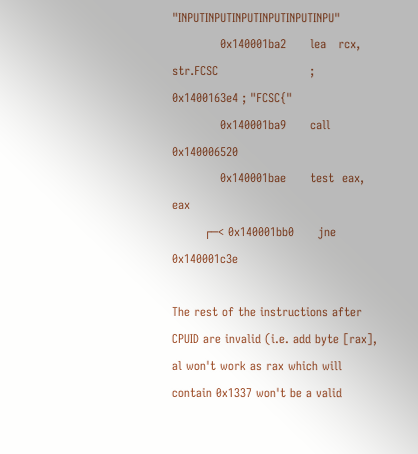"INPUTINPUTINPUTINPUTINPUTINPU"
            0x140001ba2      lea   rcx, str.FCSC                       ; 0x1400163e4 ; "FCSC{"
            0x140001ba9      call  0x140006520
            0x140001bae      test  eax, eax
        ┌─< 0x140001bb0      jne   0x140001c3e

The rest of the instructions after CPUID are invalid (i.e. add byte [rax], al won't work as rax which will contain 0x1337 won't be a valid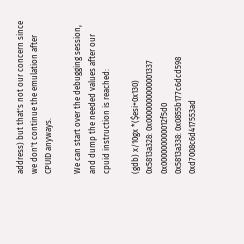address) but that's not our concern since we don't continue the emulation after CPUID anyways.

We can start over the debugging session, and dump the needed values after our cpuid instruction is reached:

(gdb) x/10gx *($esi+0x130)
0x5813a328: 0x0000000000001337  0x000000000012f5d0
0x5813a338: 0x0855b177c6dcd598  0xd7008c6d417553ad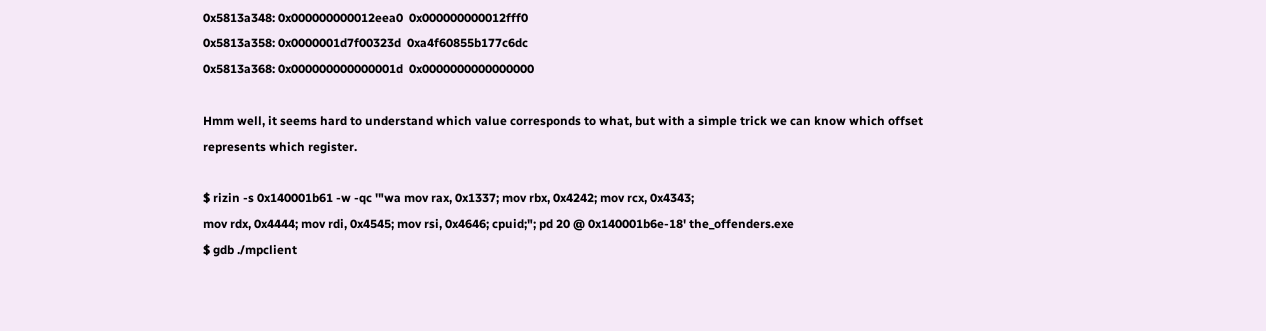0x5813a348: 0x000000000012eea0  0x000000000012fff0
0x5813a358: 0x0000001d7f00323d  0xa4f60855b177c6dc
0x5813a368: 0x000000000000001d  0x0000000000000000

Hmm well, it seems hard to understand which value corresponds to what, but with a simple trick we can know which offset represents which register.

$ rizin -s 0x140001b61 -w -qc '"wa mov rax, 0x1337; mov rbx, 0x4242; mov rcx, 0x4343;
mov rdx, 0x4444; mov rdi, 0x4545; mov rsi, 0x4646; cpuid;"; pd 20 @ 0x140001b6e-18' the_offenders.exe
$ gdb ./mpclient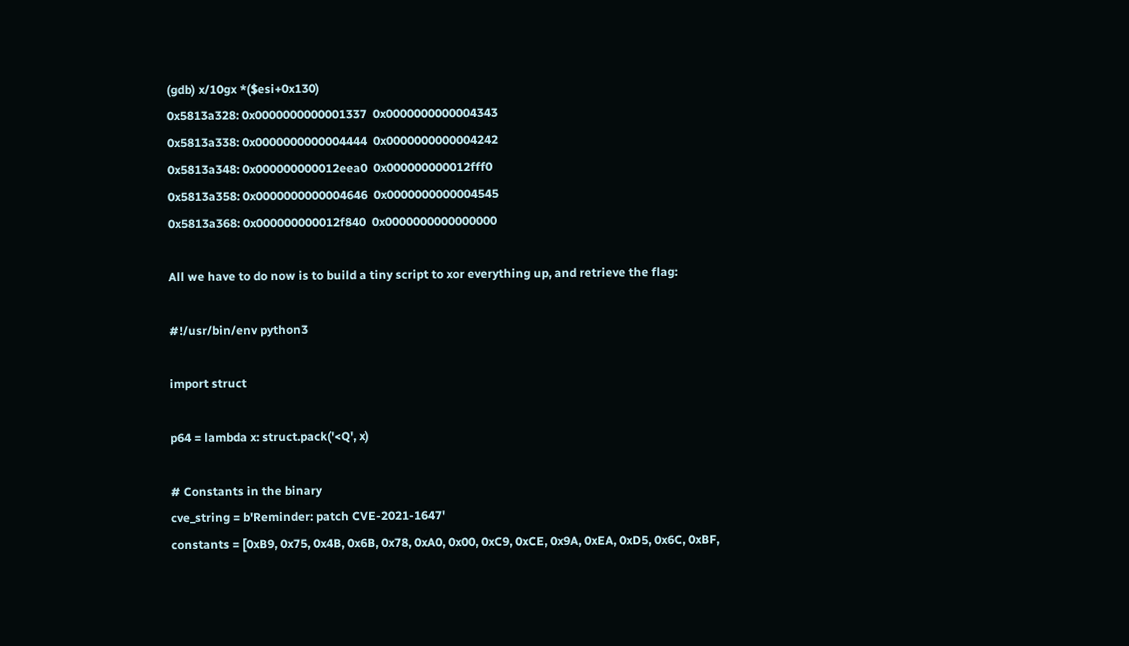(gdb) x/10gx *($esi+0x130)
0x5813a328: 0x0000000000001337  0x0000000000004343
0x5813a338: 0x0000000000004444  0x0000000000004242
0x5813a348: 0x000000000012eea0  0x000000000012fff0
0x5813a358: 0x0000000000004646  0x0000000000004545
0x5813a368: 0x000000000012f840  0x0000000000000000

All we have to do now is to build a tiny script to xor everything up, and retrieve the flag:

#!/usr/bin/env python3

import struct

p64 = lambda x: struct.pack('<Q', x)

# Constants in the binary
cve_string = b'Reminder: patch CVE-2021-1647'
constants = [0xB9, 0x75, 0x4B, 0x6B, 0x78, 0xA0, 0x00, 0xC9, 0xCE, 0x9A, 0xEA, 0xD5, 0x6C, 0xBF,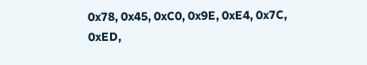0x78, 0x45, 0xC0, 0x9E, 0xE4, 0x7C, 0xED,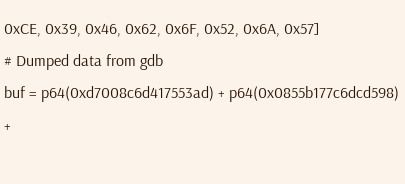0xCE, 0x39, 0x46, 0x62, 0x6F, 0x52, 0x6A, 0x57]
# Dumped data from gdb
buf = p64(0xd7008c6d417553ad) + p64(0x0855b177c6dcd598) +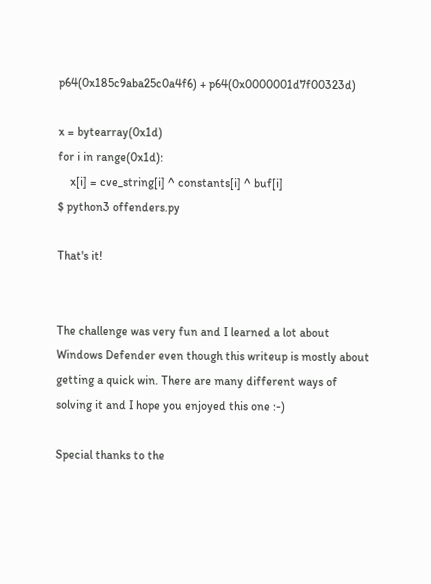p64(0x185c9aba25c0a4f6) + p64(0x0000001d7f00323d)

x = bytearray(0x1d)
for i in range(0x1d):
    x[i] = cve_string[i] ^ constants[i] ^ buf[i]
$ python3 offenders.py

That's it!


The challenge was very fun and I learned a lot about Windows Defender even though this writeup is mostly about getting a quick win. There are many different ways of solving it and I hope you enjoyed this one :-)

Special thanks to the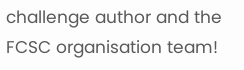challenge author and the FCSC organisation team!